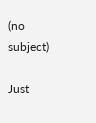(no subject)

Just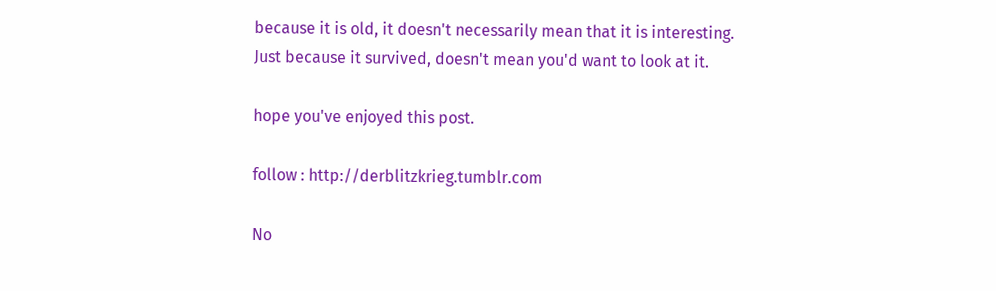because it is old, it doesn't necessarily mean that it is interesting.
Just because it survived, doesn't mean you'd want to look at it.

hope you've enjoyed this post.

follow : http://derblitzkrieg.tumblr.com

No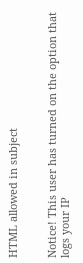HTML allowed in subject


Notice! This user has turned on the option that logs your IP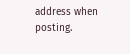address when posting.